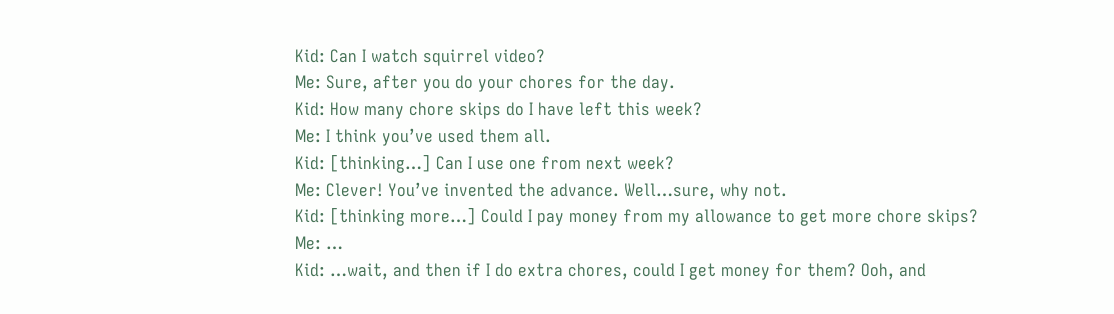Kid: Can I watch squirrel video?
Me: Sure, after you do your chores for the day.
Kid: How many chore skips do I have left this week?
Me: I think you’ve used them all.
Kid: [thinking…] Can I use one from next week?
Me: Clever! You’ve invented the advance. Well…sure, why not.
Kid: [thinking more…] Could I pay money from my allowance to get more chore skips?
Me: …
Kid: …wait, and then if I do extra chores, could I get money for them? Ooh, and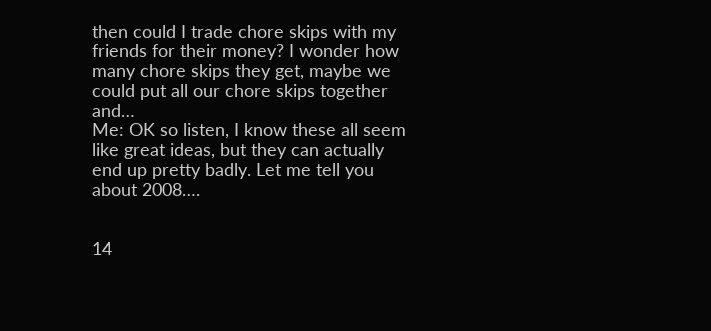then could I trade chore skips with my friends for their money? I wonder how many chore skips they get, maybe we could put all our chore skips together and…
Me: OK so listen, I know these all seem like great ideas, but they can actually end up pretty badly. Let me tell you about 2008….


14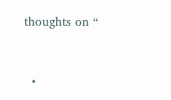thoughts on “


  •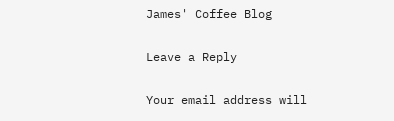James' Coffee Blog

Leave a Reply

Your email address will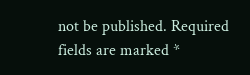not be published. Required fields are marked *